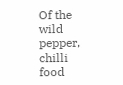Of the wild pepper, chilli food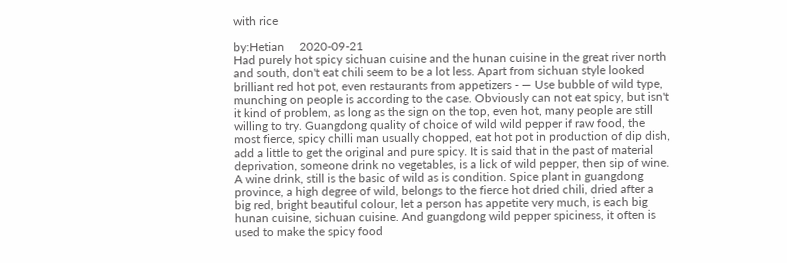with rice

by:Hetian     2020-09-21
Had purely hot spicy sichuan cuisine and the hunan cuisine in the great river north and south, don't eat chili seem to be a lot less. Apart from sichuan style looked brilliant red hot pot, even restaurants from appetizers - — Use bubble of wild type, munching on people is according to the case. Obviously can not eat spicy, but isn't it kind of problem, as long as the sign on the top, even hot, many people are still willing to try. Guangdong quality of choice of wild wild pepper if raw food, the most fierce, spicy chilli man usually chopped, eat hot pot in production of dip dish, add a little to get the original and pure spicy. It is said that in the past of material deprivation, someone drink no vegetables, is a lick of wild pepper, then sip of wine. A wine drink, still is the basic of wild as is condition. Spice plant in guangdong province, a high degree of wild, belongs to the fierce hot dried chili, dried after a big red, bright beautiful colour, let a person has appetite very much, is each big hunan cuisine, sichuan cuisine. And guangdong wild pepper spiciness, it often is used to make the spicy food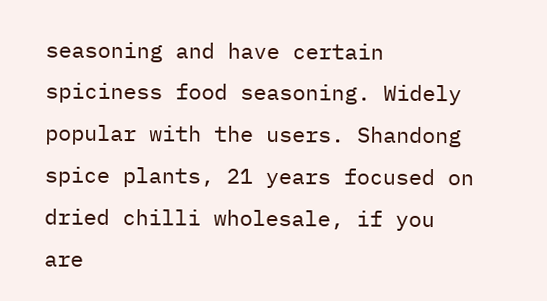seasoning and have certain spiciness food seasoning. Widely popular with the users. Shandong spice plants, 21 years focused on dried chilli wholesale, if you are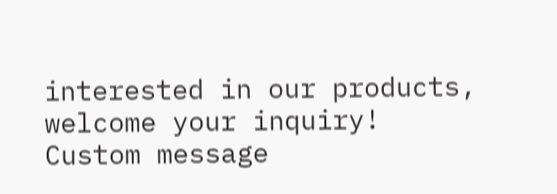interested in our products, welcome your inquiry!
Custom message